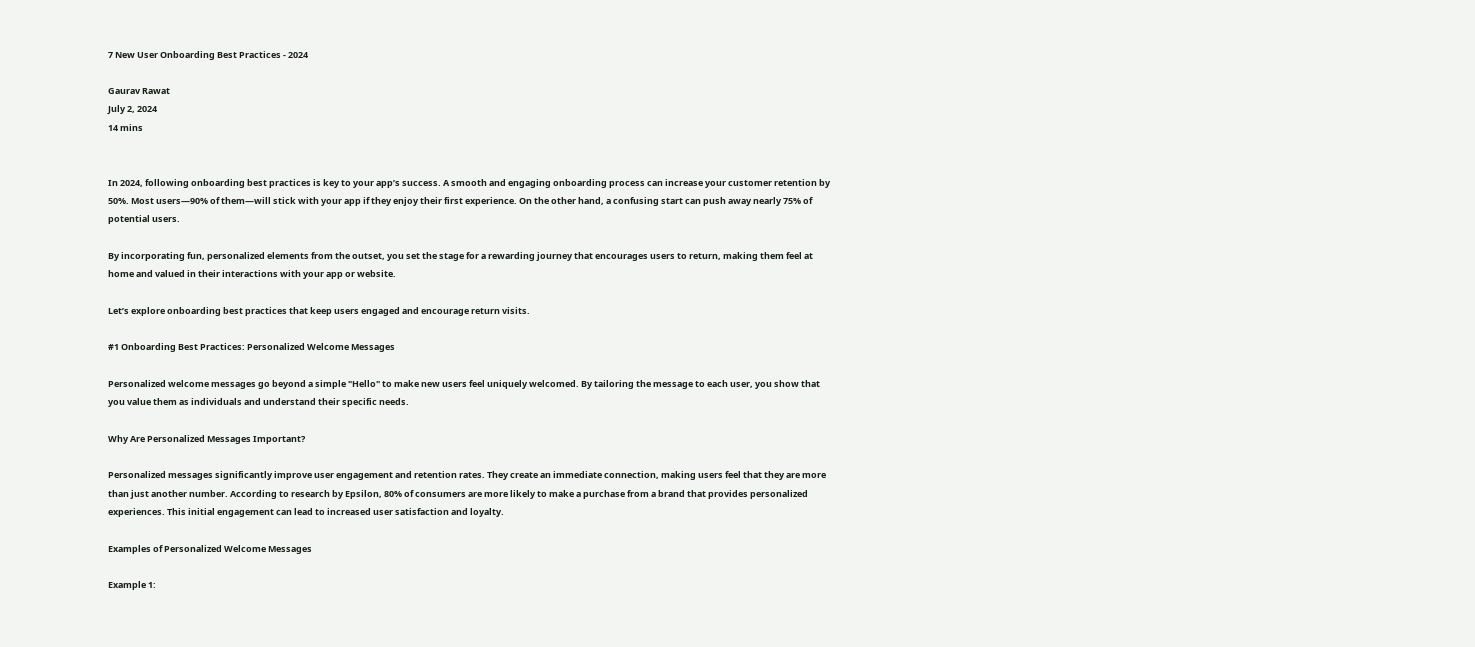7 New User Onboarding Best Practices - 2024

Gaurav Rawat
July 2, 2024
14 mins


In 2024, following onboarding best practices is key to your app’s success. A smooth and engaging onboarding process can increase your customer retention by 50%. Most users—90% of them—will stick with your app if they enjoy their first experience. On the other hand, a confusing start can push away nearly 75% of potential users.

By incorporating fun, personalized elements from the outset, you set the stage for a rewarding journey that encourages users to return, making them feel at home and valued in their interactions with your app or website.

Let’s explore onboarding best practices that keep users engaged and encourage return visits.

#1 Onboarding Best Practices: Personalized Welcome Messages

Personalized welcome messages go beyond a simple "Hello" to make new users feel uniquely welcomed. By tailoring the message to each user, you show that you value them as individuals and understand their specific needs.

Why Are Personalized Messages Important?

Personalized messages significantly improve user engagement and retention rates. They create an immediate connection, making users feel that they are more than just another number. According to research by Epsilon, 80% of consumers are more likely to make a purchase from a brand that provides personalized experiences. This initial engagement can lead to increased user satisfaction and loyalty.

Examples of Personalized Welcome Messages

Example 1: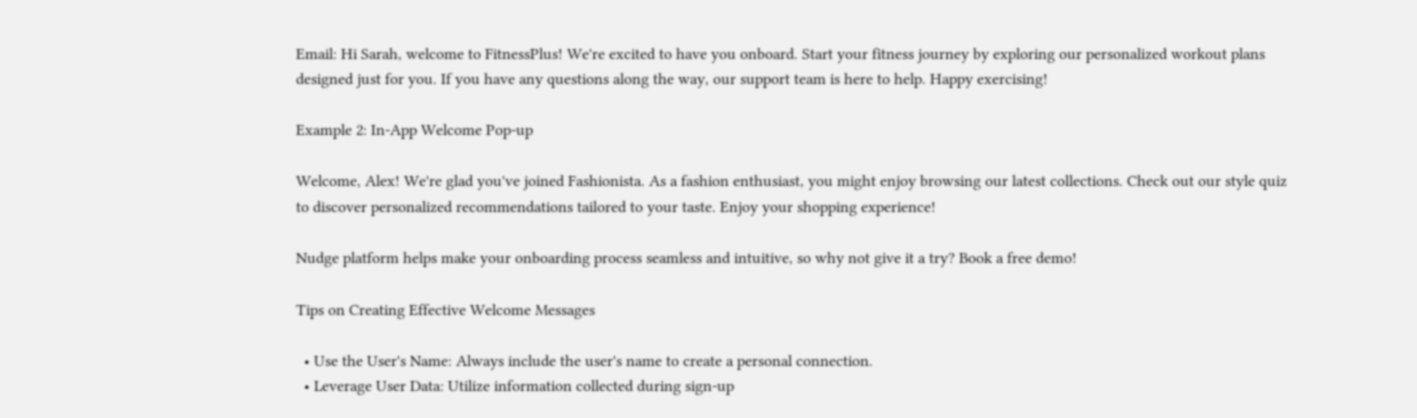Email: Hi Sarah, welcome to FitnessPlus! We're excited to have you onboard. Start your fitness journey by exploring our personalized workout plans designed just for you. If you have any questions along the way, our support team is here to help. Happy exercising!

Example 2: In-App Welcome Pop-up

Welcome, Alex! We're glad you've joined Fashionista. As a fashion enthusiast, you might enjoy browsing our latest collections. Check out our style quiz to discover personalized recommendations tailored to your taste. Enjoy your shopping experience!

Nudge platform helps make your onboarding process seamless and intuitive, so why not give it a try? Book a free demo!

Tips on Creating Effective Welcome Messages

  • Use the User's Name: Always include the user's name to create a personal connection.
  • Leverage User Data: Utilize information collected during sign-up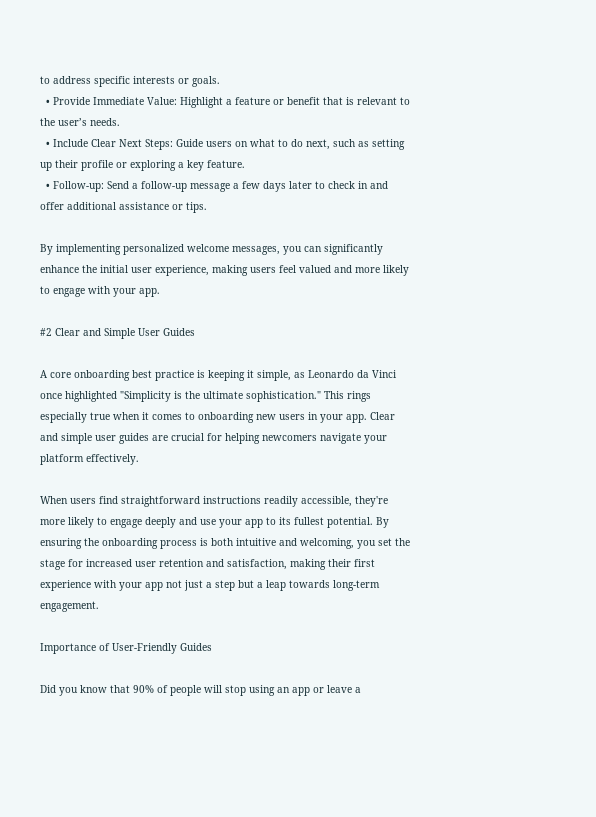to address specific interests or goals.
  • Provide Immediate Value: Highlight a feature or benefit that is relevant to the user’s needs.
  • Include Clear Next Steps: Guide users on what to do next, such as setting up their profile or exploring a key feature.
  • Follow-up: Send a follow-up message a few days later to check in and offer additional assistance or tips.

By implementing personalized welcome messages, you can significantly enhance the initial user experience, making users feel valued and more likely to engage with your app.

#2 Clear and Simple User Guides

A core onboarding best practice is keeping it simple, as Leonardo da Vinci once highlighted "Simplicity is the ultimate sophistication." This rings especially true when it comes to onboarding new users in your app. Clear and simple user guides are crucial for helping newcomers navigate your platform effectively.

When users find straightforward instructions readily accessible, they're more likely to engage deeply and use your app to its fullest potential. By ensuring the onboarding process is both intuitive and welcoming, you set the stage for increased user retention and satisfaction, making their first experience with your app not just a step but a leap towards long-term engagement.

Importance of User-Friendly Guides

Did you know that 90% of people will stop using an app or leave a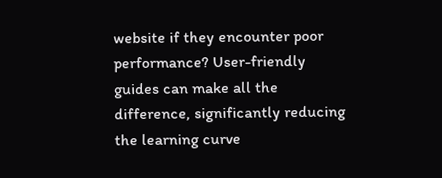website if they encounter poor performance? User-friendly guides can make all the difference, significantly reducing the learning curve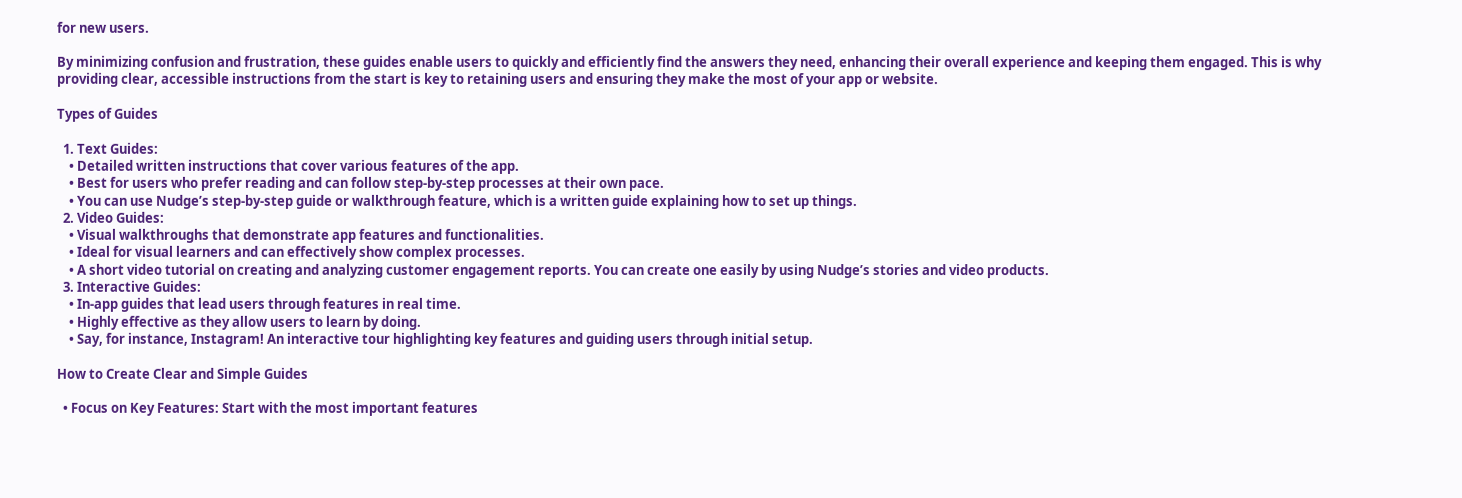for new users.

By minimizing confusion and frustration, these guides enable users to quickly and efficiently find the answers they need, enhancing their overall experience and keeping them engaged. This is why providing clear, accessible instructions from the start is key to retaining users and ensuring they make the most of your app or website.

Types of Guides

  1. Text Guides:
    • Detailed written instructions that cover various features of the app.
    • Best for users who prefer reading and can follow step-by-step processes at their own pace.
    • You can use Nudge’s step-by-step guide or walkthrough feature, which is a written guide explaining how to set up things.
  2. Video Guides:
    • Visual walkthroughs that demonstrate app features and functionalities.
    • Ideal for visual learners and can effectively show complex processes.
    • A short video tutorial on creating and analyzing customer engagement reports. You can create one easily by using Nudge’s stories and video products.
  3. Interactive Guides:
    • In-app guides that lead users through features in real time.
    • Highly effective as they allow users to learn by doing.
    • Say, for instance, Instagram! An interactive tour highlighting key features and guiding users through initial setup.

How to Create Clear and Simple Guides

  • Focus on Key Features: Start with the most important features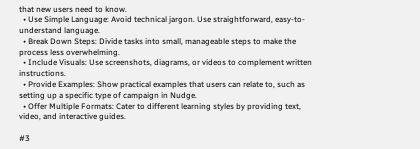that new users need to know.
  • Use Simple Language: Avoid technical jargon. Use straightforward, easy-to-understand language.
  • Break Down Steps: Divide tasks into small, manageable steps to make the process less overwhelming.
  • Include Visuals: Use screenshots, diagrams, or videos to complement written instructions.
  • Provide Examples: Show practical examples that users can relate to, such as setting up a specific type of campaign in Nudge.
  • Offer Multiple Formats: Cater to different learning styles by providing text, video, and interactive guides.

#3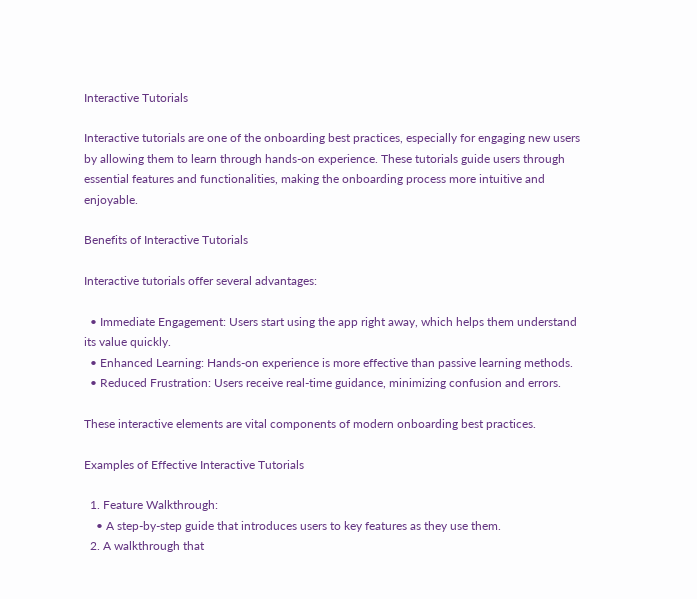Interactive Tutorials

Interactive tutorials are one of the onboarding best practices, especially for engaging new users by allowing them to learn through hands-on experience. These tutorials guide users through essential features and functionalities, making the onboarding process more intuitive and enjoyable.

Benefits of Interactive Tutorials

Interactive tutorials offer several advantages:

  • Immediate Engagement: Users start using the app right away, which helps them understand its value quickly.
  • Enhanced Learning: Hands-on experience is more effective than passive learning methods.
  • Reduced Frustration: Users receive real-time guidance, minimizing confusion and errors.

These interactive elements are vital components of modern onboarding best practices.

Examples of Effective Interactive Tutorials

  1. Feature Walkthrough:
    • A step-by-step guide that introduces users to key features as they use them.
  2. A walkthrough that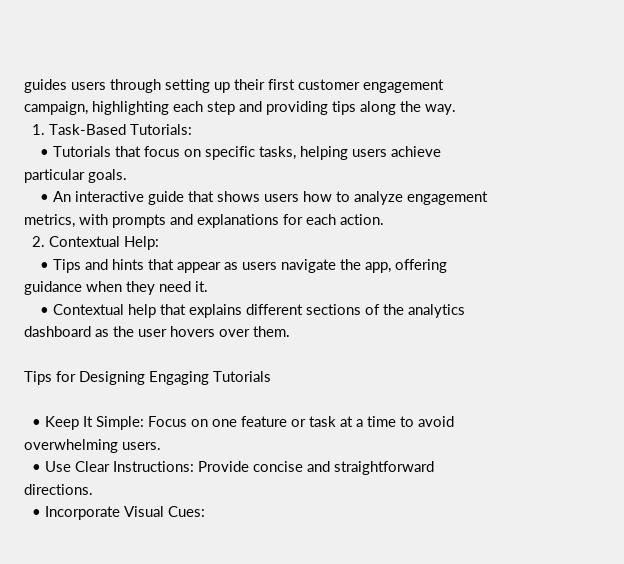guides users through setting up their first customer engagement campaign, highlighting each step and providing tips along the way.
  1. Task-Based Tutorials:
    • Tutorials that focus on specific tasks, helping users achieve particular goals.
    • An interactive guide that shows users how to analyze engagement metrics, with prompts and explanations for each action.
  2. Contextual Help:
    • Tips and hints that appear as users navigate the app, offering guidance when they need it.
    • Contextual help that explains different sections of the analytics dashboard as the user hovers over them.

Tips for Designing Engaging Tutorials

  • Keep It Simple: Focus on one feature or task at a time to avoid overwhelming users.
  • Use Clear Instructions: Provide concise and straightforward directions.
  • Incorporate Visual Cues: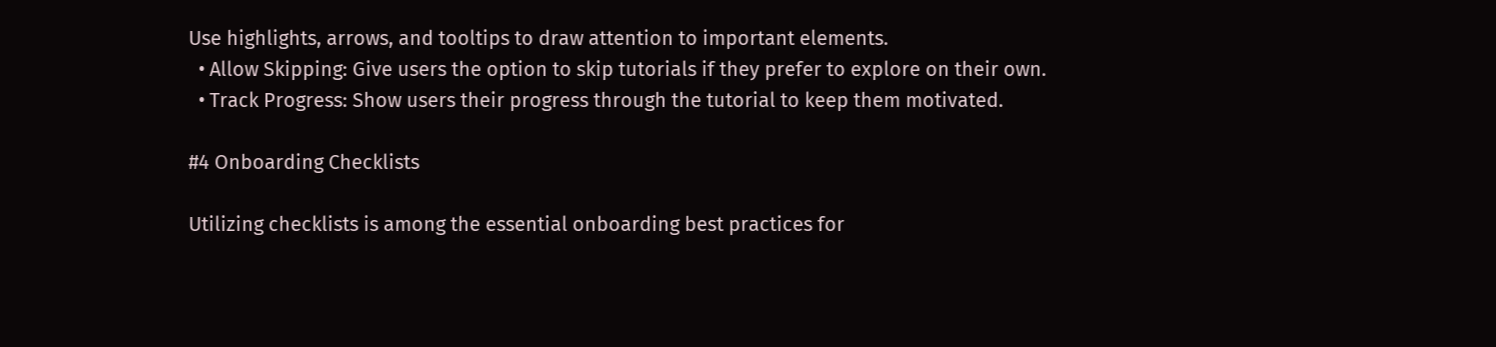Use highlights, arrows, and tooltips to draw attention to important elements.
  • Allow Skipping: Give users the option to skip tutorials if they prefer to explore on their own.
  • Track Progress: Show users their progress through the tutorial to keep them motivated.

#4 Onboarding Checklists

Utilizing checklists is among the essential onboarding best practices for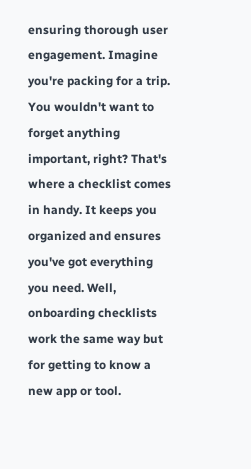ensuring thorough user engagement. Imagine you're packing for a trip. You wouldn't want to forget anything important, right? That's where a checklist comes in handy. It keeps you organized and ensures you've got everything you need. Well, onboarding checklists work the same way but for getting to know a new app or tool.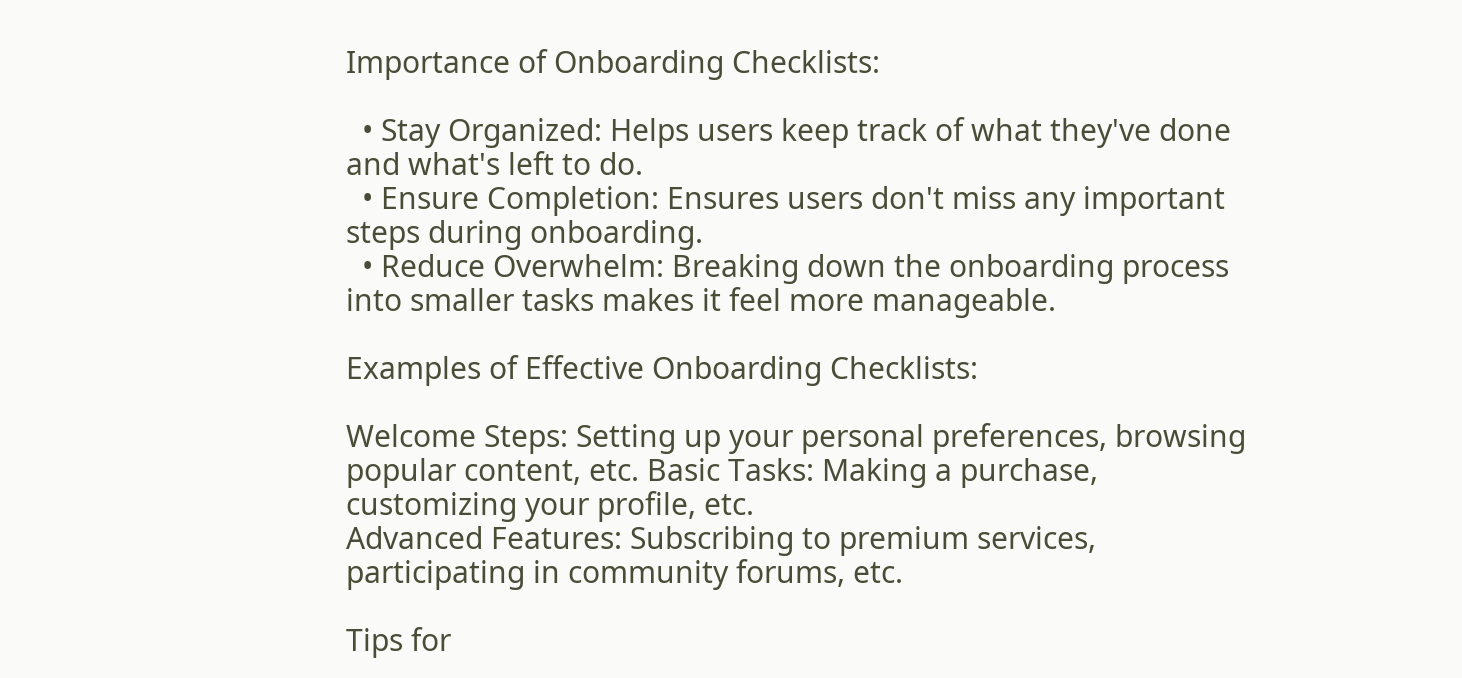Importance of Onboarding Checklists:

  • Stay Organized: Helps users keep track of what they've done and what's left to do.
  • Ensure Completion: Ensures users don't miss any important steps during onboarding.
  • Reduce Overwhelm: Breaking down the onboarding process into smaller tasks makes it feel more manageable.

Examples of Effective Onboarding Checklists:

Welcome Steps: Setting up your personal preferences, browsing popular content, etc. Basic Tasks: Making a purchase, customizing your profile, etc.
Advanced Features: Subscribing to premium services, participating in community forums, etc.

Tips for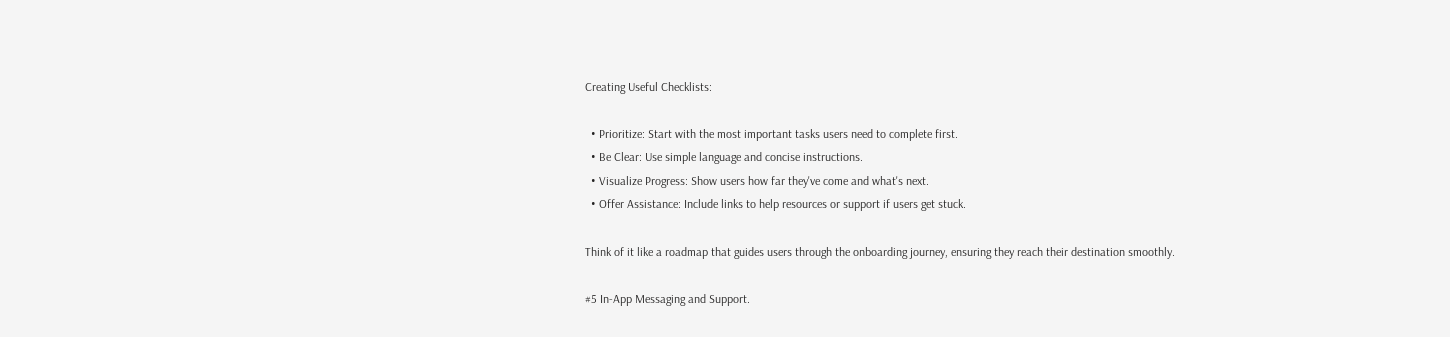Creating Useful Checklists:

  • Prioritize: Start with the most important tasks users need to complete first.
  • Be Clear: Use simple language and concise instructions.
  • Visualize Progress: Show users how far they've come and what's next.
  • Offer Assistance: Include links to help resources or support if users get stuck.

Think of it like a roadmap that guides users through the onboarding journey, ensuring they reach their destination smoothly.

#5 In-App Messaging and Support.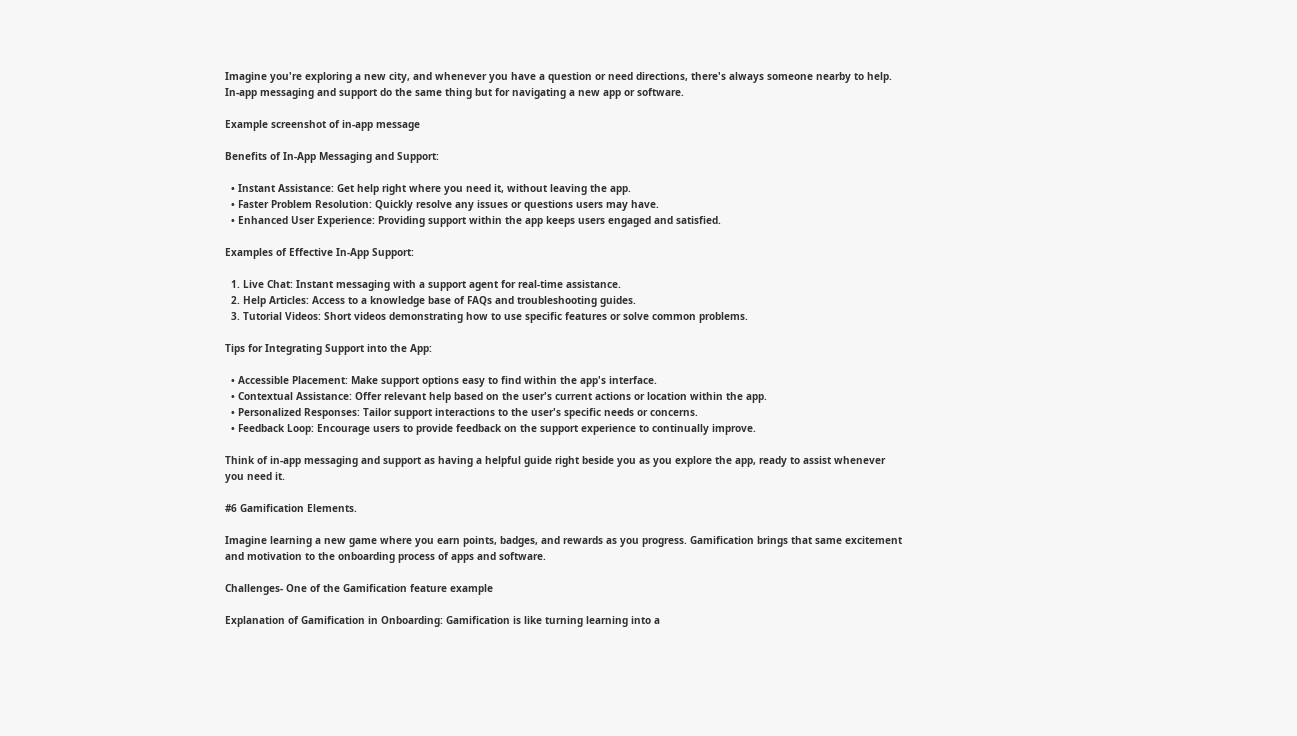Imagine you're exploring a new city, and whenever you have a question or need directions, there's always someone nearby to help. In-app messaging and support do the same thing but for navigating a new app or software.

Example screenshot of in-app message

Benefits of In-App Messaging and Support:

  • Instant Assistance: Get help right where you need it, without leaving the app.
  • Faster Problem Resolution: Quickly resolve any issues or questions users may have.
  • Enhanced User Experience: Providing support within the app keeps users engaged and satisfied.

Examples of Effective In-App Support:

  1. Live Chat: Instant messaging with a support agent for real-time assistance.
  2. Help Articles: Access to a knowledge base of FAQs and troubleshooting guides.
  3. Tutorial Videos: Short videos demonstrating how to use specific features or solve common problems.

Tips for Integrating Support into the App:

  • Accessible Placement: Make support options easy to find within the app's interface.
  • Contextual Assistance: Offer relevant help based on the user's current actions or location within the app.
  • Personalized Responses: Tailor support interactions to the user's specific needs or concerns.
  • Feedback Loop: Encourage users to provide feedback on the support experience to continually improve.

Think of in-app messaging and support as having a helpful guide right beside you as you explore the app, ready to assist whenever you need it.

#6 Gamification Elements.

Imagine learning a new game where you earn points, badges, and rewards as you progress. Gamification brings that same excitement and motivation to the onboarding process of apps and software.

Challenges- One of the Gamification feature example

Explanation of Gamification in Onboarding: Gamification is like turning learning into a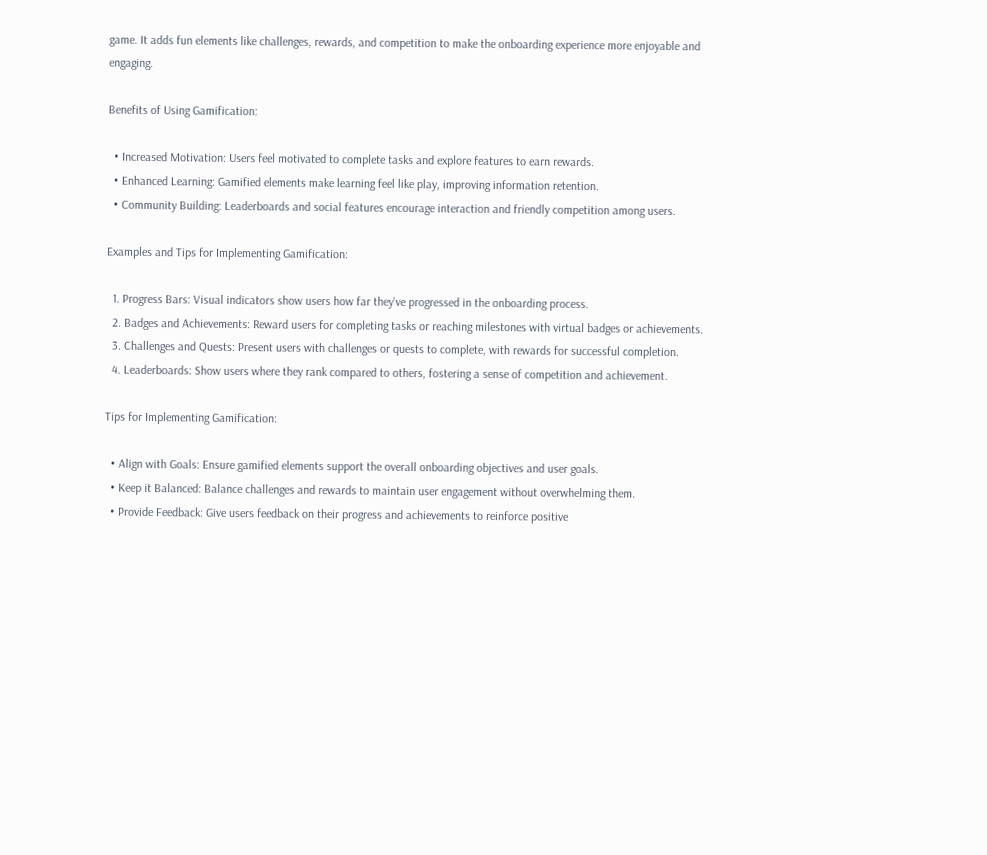game. It adds fun elements like challenges, rewards, and competition to make the onboarding experience more enjoyable and engaging.

Benefits of Using Gamification:

  • Increased Motivation: Users feel motivated to complete tasks and explore features to earn rewards.
  • Enhanced Learning: Gamified elements make learning feel like play, improving information retention.
  • Community Building: Leaderboards and social features encourage interaction and friendly competition among users.

Examples and Tips for Implementing Gamification:

  1. Progress Bars: Visual indicators show users how far they've progressed in the onboarding process.
  2. Badges and Achievements: Reward users for completing tasks or reaching milestones with virtual badges or achievements.
  3. Challenges and Quests: Present users with challenges or quests to complete, with rewards for successful completion.
  4. Leaderboards: Show users where they rank compared to others, fostering a sense of competition and achievement.

Tips for Implementing Gamification:

  • Align with Goals: Ensure gamified elements support the overall onboarding objectives and user goals.
  • Keep it Balanced: Balance challenges and rewards to maintain user engagement without overwhelming them.
  • Provide Feedback: Give users feedback on their progress and achievements to reinforce positive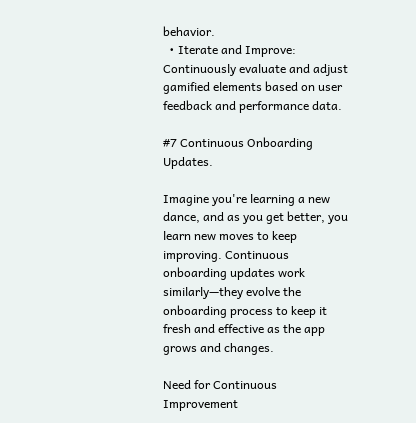behavior.
  • Iterate and Improve: Continuously evaluate and adjust gamified elements based on user feedback and performance data.

#7 Continuous Onboarding Updates.

Imagine you're learning a new dance, and as you get better, you learn new moves to keep improving. Continuous onboarding updates work similarly—they evolve the onboarding process to keep it fresh and effective as the app grows and changes.

Need for Continuous Improvement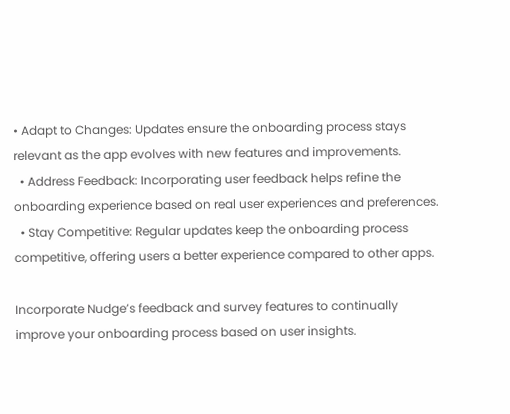• Adapt to Changes: Updates ensure the onboarding process stays relevant as the app evolves with new features and improvements.
  • Address Feedback: Incorporating user feedback helps refine the onboarding experience based on real user experiences and preferences.
  • Stay Competitive: Regular updates keep the onboarding process competitive, offering users a better experience compared to other apps.

Incorporate Nudge’s feedback and survey features to continually improve your onboarding process based on user insights.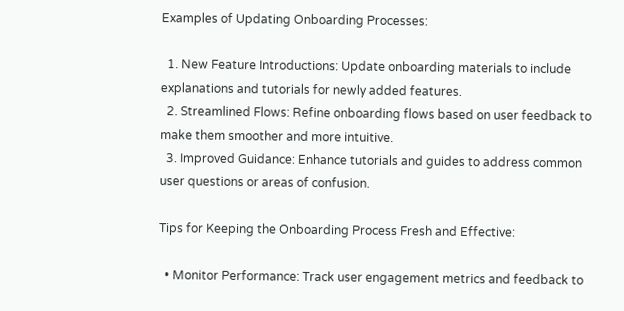Examples of Updating Onboarding Processes:

  1. New Feature Introductions: Update onboarding materials to include explanations and tutorials for newly added features.
  2. Streamlined Flows: Refine onboarding flows based on user feedback to make them smoother and more intuitive.
  3. Improved Guidance: Enhance tutorials and guides to address common user questions or areas of confusion.

Tips for Keeping the Onboarding Process Fresh and Effective:

  • Monitor Performance: Track user engagement metrics and feedback to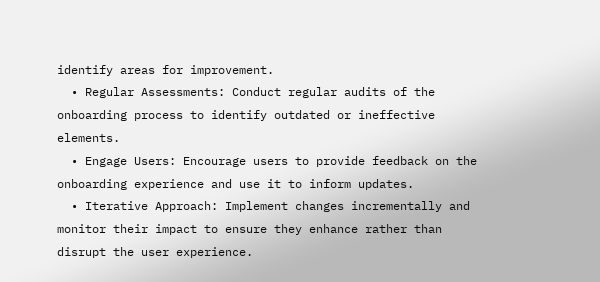identify areas for improvement.
  • Regular Assessments: Conduct regular audits of the onboarding process to identify outdated or ineffective elements.
  • Engage Users: Encourage users to provide feedback on the onboarding experience and use it to inform updates.
  • Iterative Approach: Implement changes incrementally and monitor their impact to ensure they enhance rather than disrupt the user experience.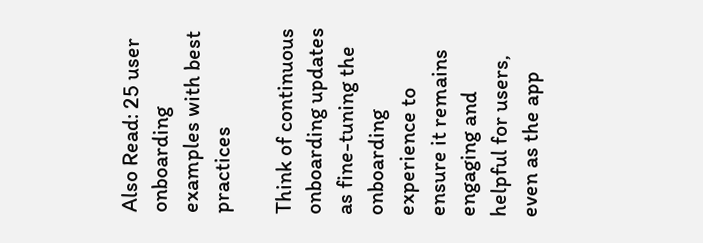Also Read: 25 user onboarding examples with best practices

Think of continuous onboarding updates as fine-tuning the onboarding experience to ensure it remains engaging and helpful for users, even as the app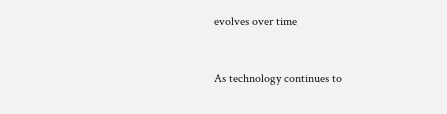evolves over time


As technology continues to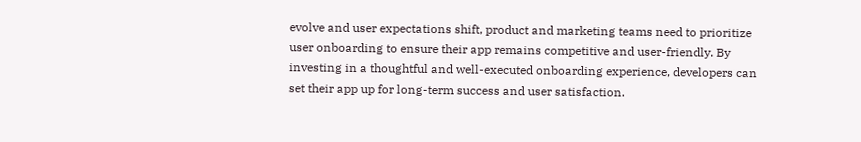evolve and user expectations shift, product and marketing teams need to prioritize user onboarding to ensure their app remains competitive and user-friendly. By investing in a thoughtful and well-executed onboarding experience, developers can set their app up for long-term success and user satisfaction.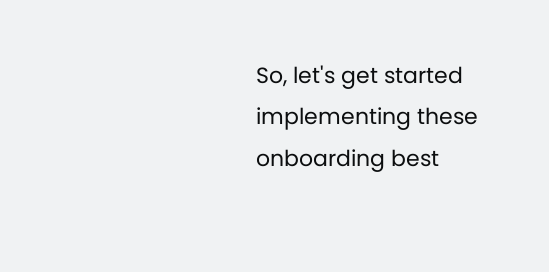So, let's get started implementing these onboarding best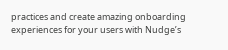practices and create amazing onboarding experiences for your users with Nudge’s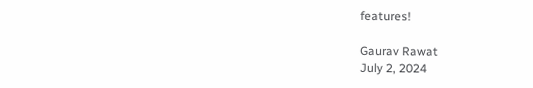features!

Gaurav Rawat
July 2, 2024